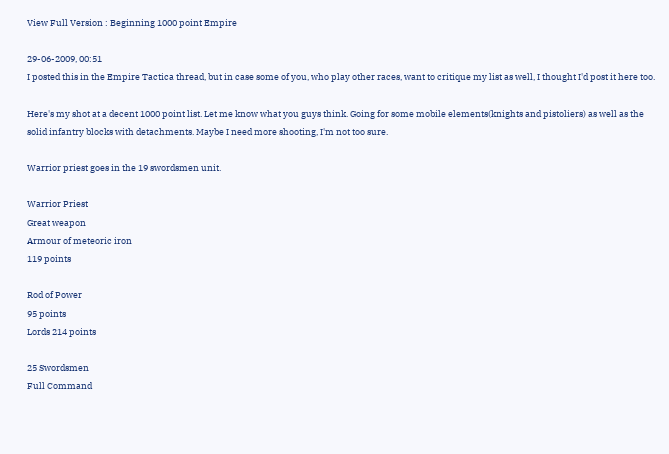View Full Version : Beginning 1000 point Empire

29-06-2009, 00:51
I posted this in the Empire Tactica thread, but in case some of you, who play other races, want to critique my list as well, I thought I'd post it here too.

Here's my shot at a decent 1000 point list. Let me know what you guys think. Going for some mobile elements(knights and pistoliers) as well as the solid infantry blocks with detachments. Maybe I need more shooting, I'm not too sure.

Warrior priest goes in the 19 swordsmen unit.

Warrior Priest
Great weapon
Armour of meteoric iron
119 points

Rod of Power
95 points
Lords 214 points

25 Swordsmen
Full Command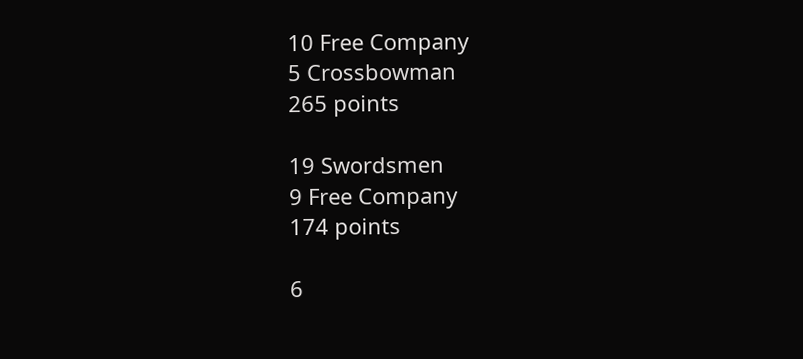10 Free Company
5 Crossbowman
265 points

19 Swordsmen
9 Free Company
174 points

6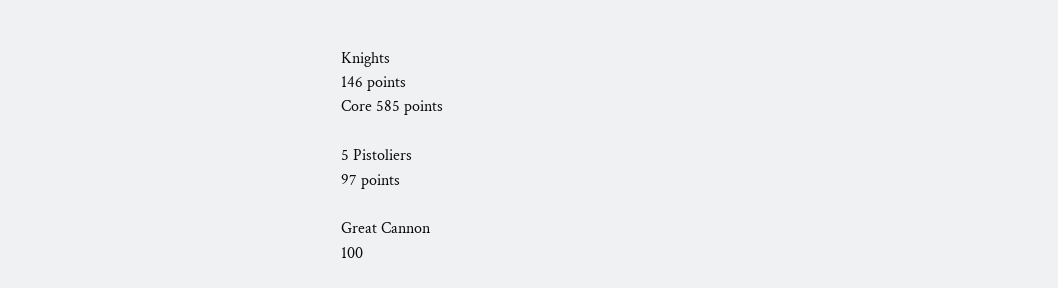Knights
146 points
Core 585 points

5 Pistoliers
97 points

Great Cannon
100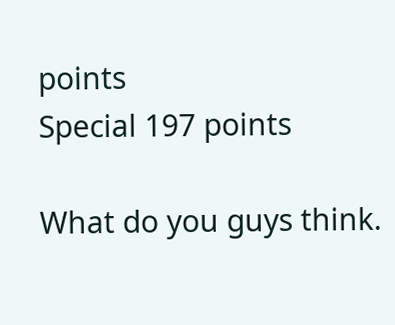points
Special 197 points

What do you guys think.